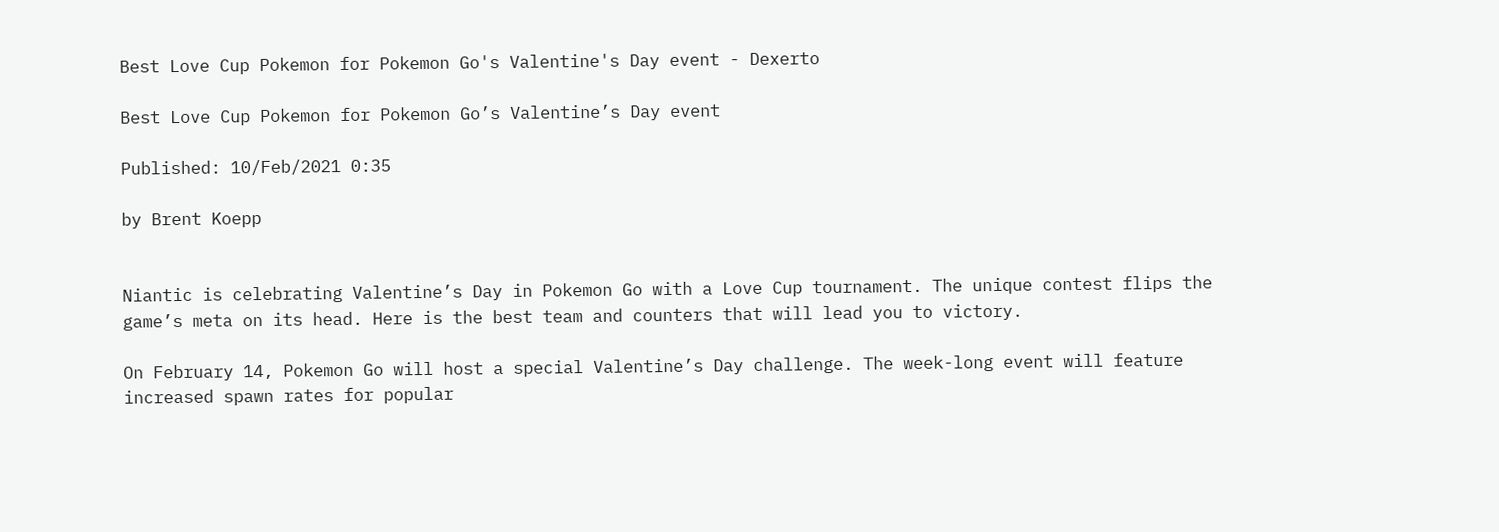Best Love Cup Pokemon for Pokemon Go's Valentine's Day event - Dexerto

Best Love Cup Pokemon for Pokemon Go’s Valentine’s Day event

Published: 10/Feb/2021 0:35

by Brent Koepp


Niantic is celebrating Valentine’s Day in Pokemon Go with a Love Cup tournament. The unique contest flips the game’s meta on its head. Here is the best team and counters that will lead you to victory.

On February 14, Pokemon Go will host a special Valentine’s Day challenge. The week-long event will feature increased spawn rates for popular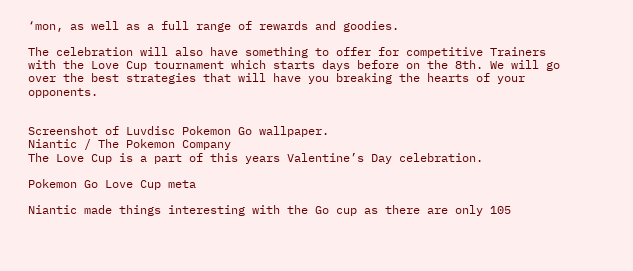‘mon, as well as a full range of rewards and goodies.

The celebration will also have something to offer for competitive Trainers with the Love Cup tournament which starts days before on the 8th. We will go over the best strategies that will have you breaking the hearts of your opponents.


Screenshot of Luvdisc Pokemon Go wallpaper.
Niantic / The Pokemon Company
The Love Cup is a part of this years Valentine’s Day celebration.

Pokemon Go Love Cup meta

Niantic made things interesting with the Go cup as there are only 105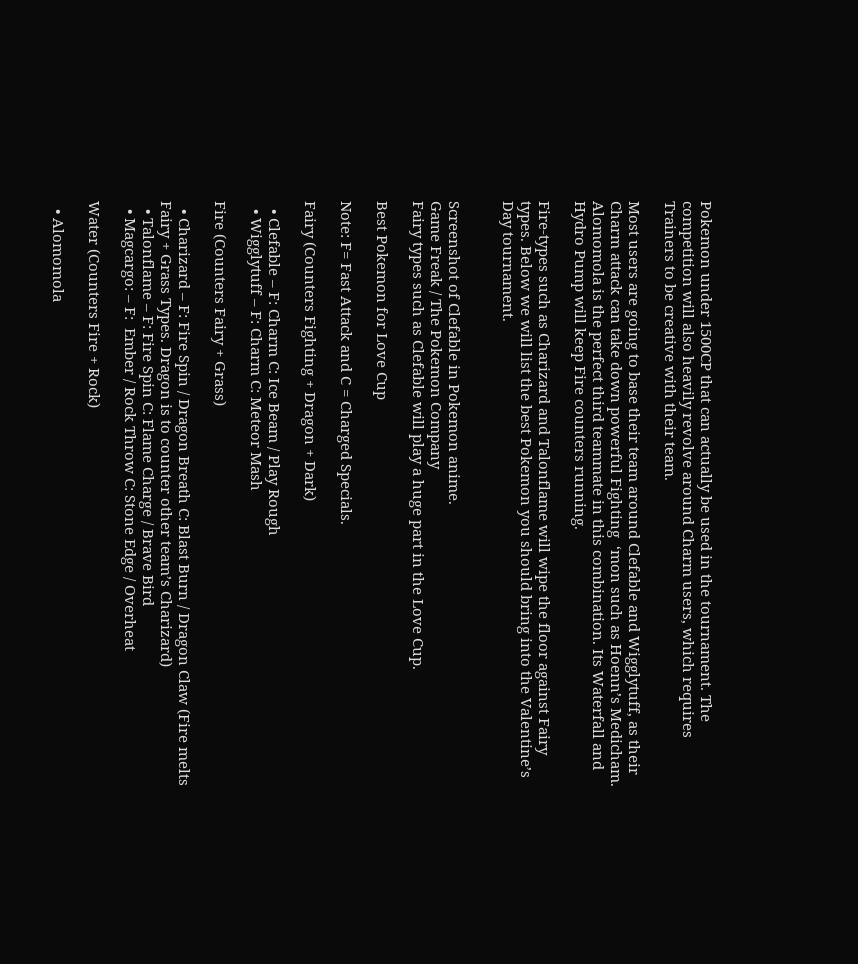Pokemon under 1500CP that can actually be used in the tournament. The competition will also heavily revolve around Charm users, which requires Trainers to be creative with their team.

Most users are going to base their team around Clefable and Wigglytuff, as their Charm attack can take down powerful Fighting  ‘mon such as Hoenn’s Medicham. Alomomola is the perfect third teammate in this combination. Its Waterfall and Hydro Pump will keep Fire counters running.

Fire-types such as Charizard and Talonflame will wipe the floor against Fairy types. Below we will list the best Pokemon you should bring into the Valentine’s Day tournament.


Screenshot of Clefable in Pokemon anime.
Game Freak / The Pokemon Company
Fairy types such as Clefable will play a huge part in the Love Cup.

Best Pokemon for Love Cup

Note: F= Fast Attack and C = Charged Specials.

Fairy (Counters Fighting + Dragon + Dark)

  • Clefable – F: Charm C: Ice Beam / Play Rough
  • Wigglytuff – F: Charm C: Meteor Mash

Fire (Counters Fairy + Grass)

  • Charizard – F: Fire Spin / Dragon Breath C: Blast Burn / Dragon Claw (Fire melts Fairy + Grass Types. Dragon is to counter other team’s Charizard)
  • Talonflame – F: Fire Spin C: Flame Charge / Brave Bird
  • Magcargo: – F:  Ember / Rock Throw C: Stone Edge / Overheat

Water (Counters Fire + Rock)

  • Alomomola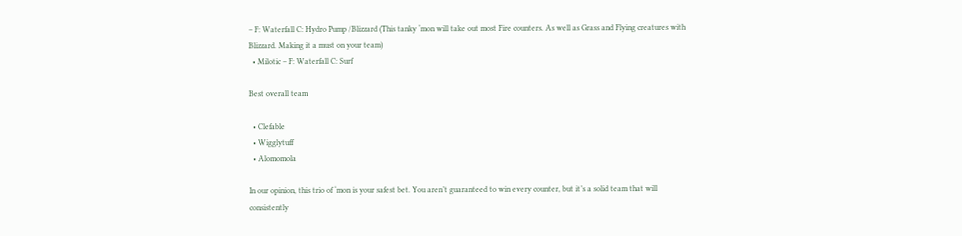– F: Waterfall C: Hydro Pump /Blizzard (This tanky ‘mon will take out most Fire counters. As well as Grass and Flying creatures with Blizzard. Making it a must on your team)
  • Milotic – F: Waterfall C: Surf

Best overall team

  • Clefable
  • Wigglytuff
  • Alomomola

In our opinion, this trio of ‘mon is your safest bet. You aren’t guaranteed to win every counter, but it’s a solid team that will consistently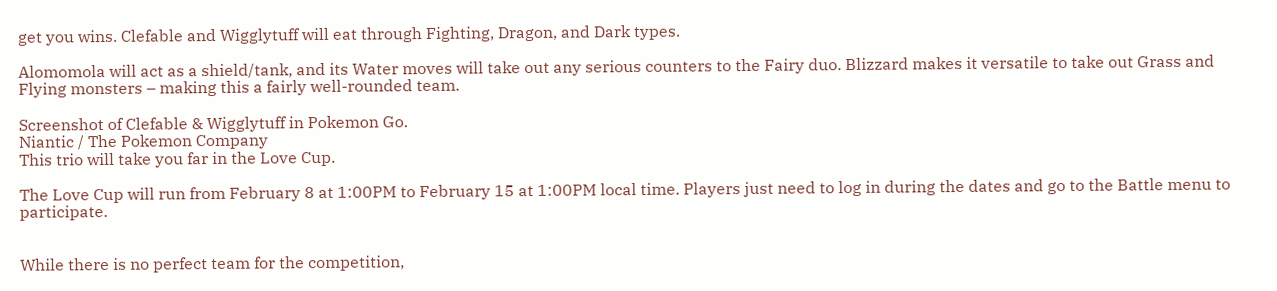get you wins. Clefable and Wigglytuff will eat through Fighting, Dragon, and Dark types.

Alomomola will act as a shield/tank, and its Water moves will take out any serious counters to the Fairy duo. Blizzard makes it versatile to take out Grass and Flying monsters – making this a fairly well-rounded team.

Screenshot of Clefable & Wigglytuff in Pokemon Go.
Niantic / The Pokemon Company
This trio will take you far in the Love Cup.

The Love Cup will run from February 8 at 1:00PM to February 15 at 1:00PM local time. Players just need to log in during the dates and go to the Battle menu to participate.


While there is no perfect team for the competition,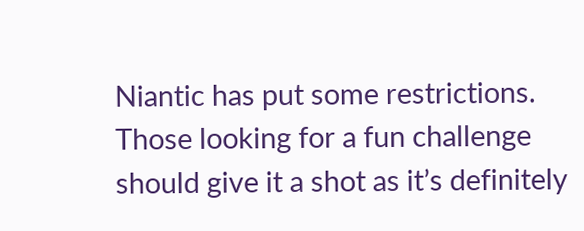Niantic has put some restrictions. Those looking for a fun challenge should give it a shot as it’s definitely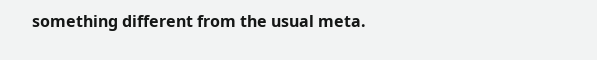something different from the usual meta.